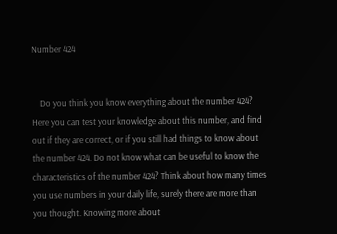Number 424


    Do you think you know everything about the number 424? Here you can test your knowledge about this number, and find out if they are correct, or if you still had things to know about the number 424. Do not know what can be useful to know the characteristics of the number 424? Think about how many times you use numbers in your daily life, surely there are more than you thought. Knowing more about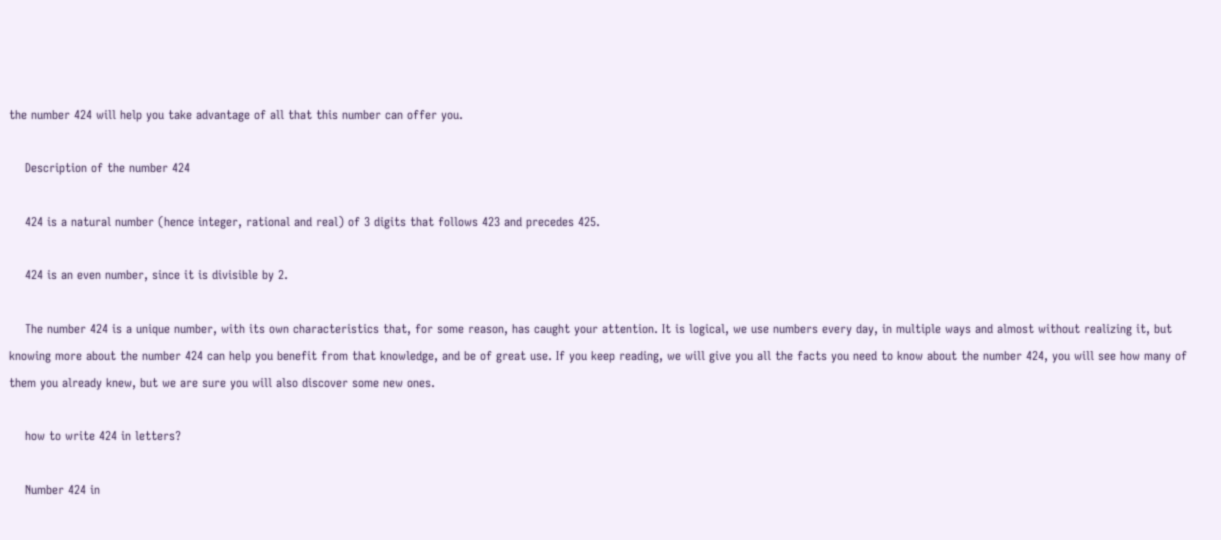the number 424 will help you take advantage of all that this number can offer you.

    Description of the number 424

    424 is a natural number (hence integer, rational and real) of 3 digits that follows 423 and precedes 425.

    424 is an even number, since it is divisible by 2.

    The number 424 is a unique number, with its own characteristics that, for some reason, has caught your attention. It is logical, we use numbers every day, in multiple ways and almost without realizing it, but knowing more about the number 424 can help you benefit from that knowledge, and be of great use. If you keep reading, we will give you all the facts you need to know about the number 424, you will see how many of them you already knew, but we are sure you will also discover some new ones.

    how to write 424 in letters?

    Number 424 in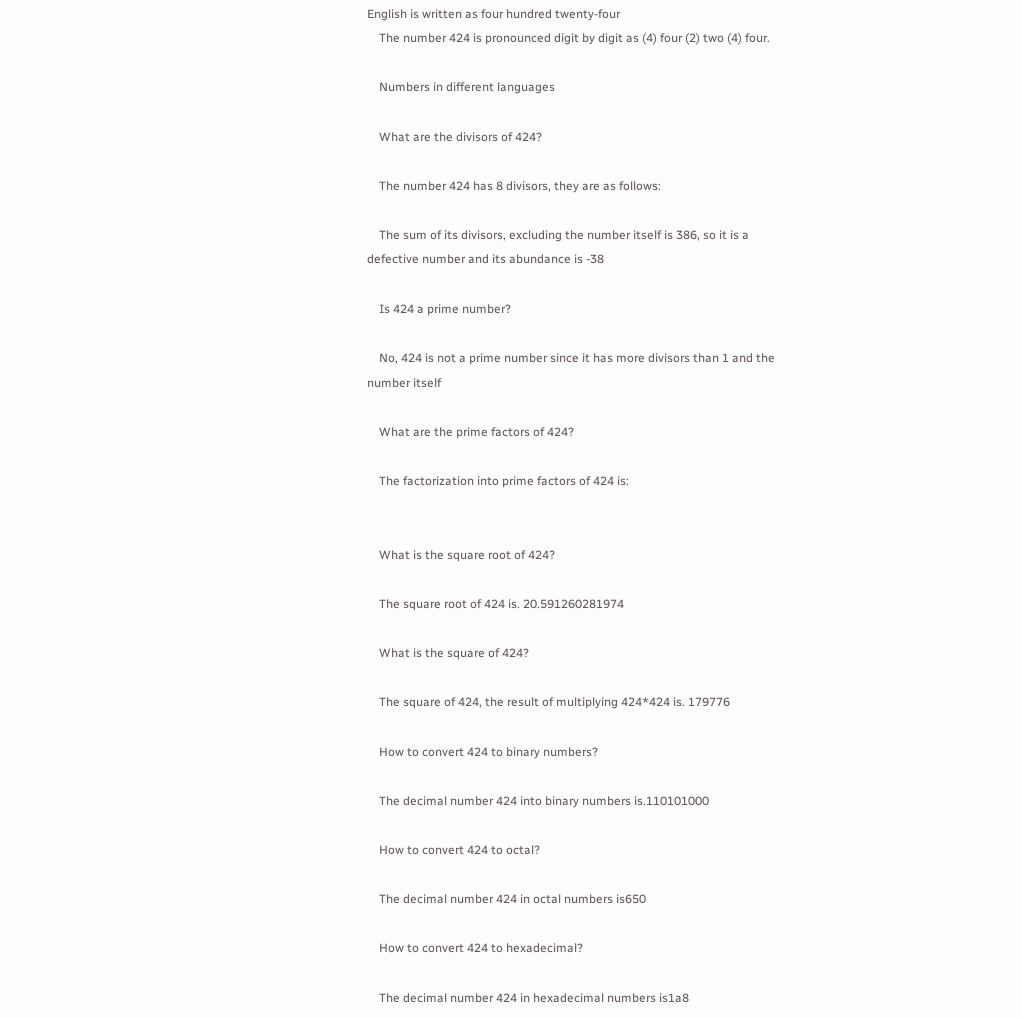English is written as four hundred twenty-four
    The number 424 is pronounced digit by digit as (4) four (2) two (4) four.

    Numbers in different languages

    What are the divisors of 424?

    The number 424 has 8 divisors, they are as follows:

    The sum of its divisors, excluding the number itself is 386, so it is a defective number and its abundance is -38

    Is 424 a prime number?

    No, 424 is not a prime number since it has more divisors than 1 and the number itself

    What are the prime factors of 424?

    The factorization into prime factors of 424 is:


    What is the square root of 424?

    The square root of 424 is. 20.591260281974

    What is the square of 424?

    The square of 424, the result of multiplying 424*424 is. 179776

    How to convert 424 to binary numbers?

    The decimal number 424 into binary numbers is.110101000

    How to convert 424 to octal?

    The decimal number 424 in octal numbers is650

    How to convert 424 to hexadecimal?

    The decimal number 424 in hexadecimal numbers is1a8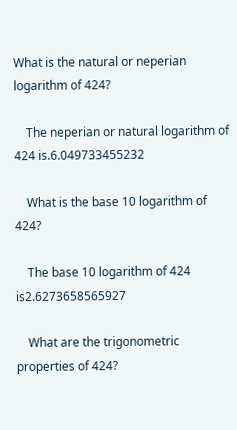What is the natural or neperian logarithm of 424?

    The neperian or natural logarithm of 424 is.6.049733455232

    What is the base 10 logarithm of 424?

    The base 10 logarithm of 424 is2.6273658565927

    What are the trigonometric properties of 424?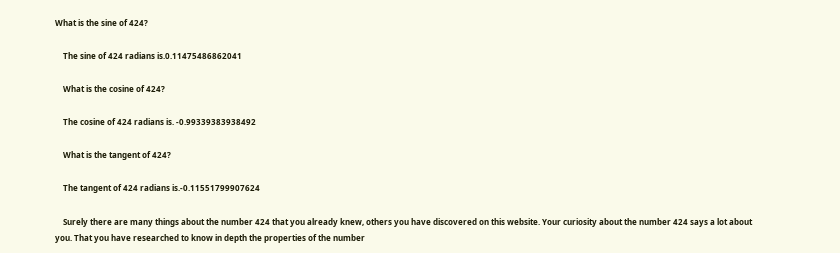What is the sine of 424?

    The sine of 424 radians is.0.11475486862041

    What is the cosine of 424?

    The cosine of 424 radians is. -0.99339383938492

    What is the tangent of 424?

    The tangent of 424 radians is.-0.11551799907624

    Surely there are many things about the number 424 that you already knew, others you have discovered on this website. Your curiosity about the number 424 says a lot about you. That you have researched to know in depth the properties of the number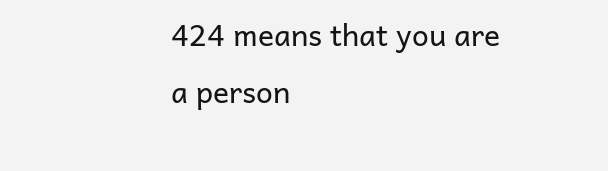424 means that you are a person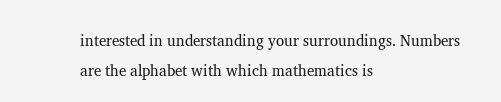interested in understanding your surroundings. Numbers are the alphabet with which mathematics is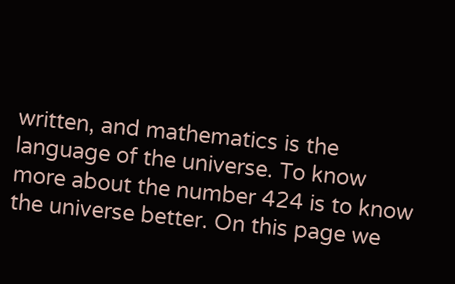written, and mathematics is the language of the universe. To know more about the number 424 is to know the universe better. On this page we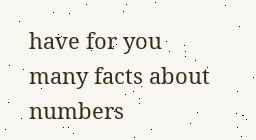have for you many facts about numbers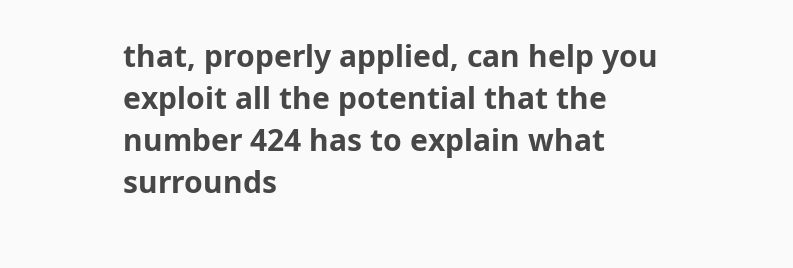that, properly applied, can help you exploit all the potential that the number 424 has to explain what surrounds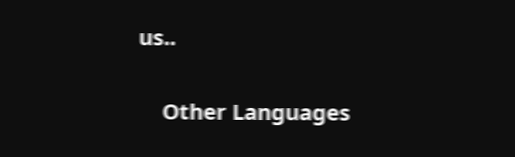us..

    Other Languages